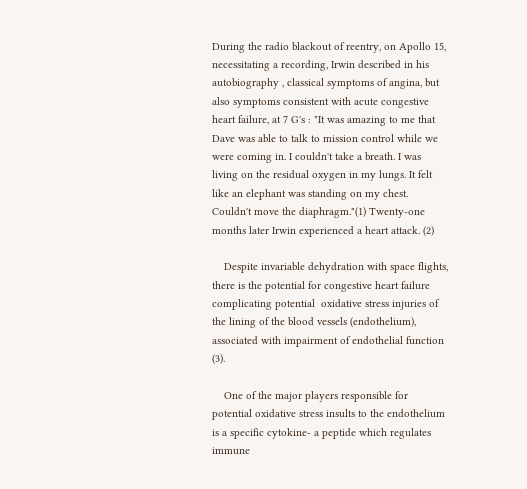During the radio blackout of reentry, on Apollo 15, necessitating a recording, Irwin described in his autobiography , classical symptoms of angina, but also symptoms consistent with acute congestive heart failure, at 7 G's : "It was amazing to me that Dave was able to talk to mission control while we were coming in. I couldn't take a breath. I was living on the residual oxygen in my lungs. It felt like an elephant was standing on my chest. Couldn't move the diaphragm."(1) Twenty-one months later Irwin experienced a heart attack. (2)

    Despite invariable dehydration with space flights, there is the potential for congestive heart failure complicating potential  oxidative stress injuries of the lining of the blood vessels (endothelium), associated with impairment of endothelial function (3).

    One of the major players responsible for potential oxidative stress insults to the endothelium  is a specific cytokine- a peptide which regulates immune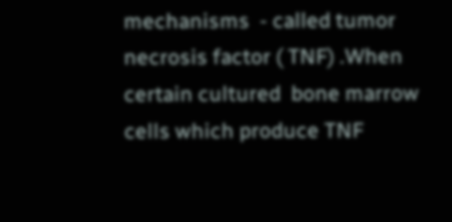mechanisms  - called tumor necrosis factor ( TNF) .When certain cultured  bone marrow cells which produce TNF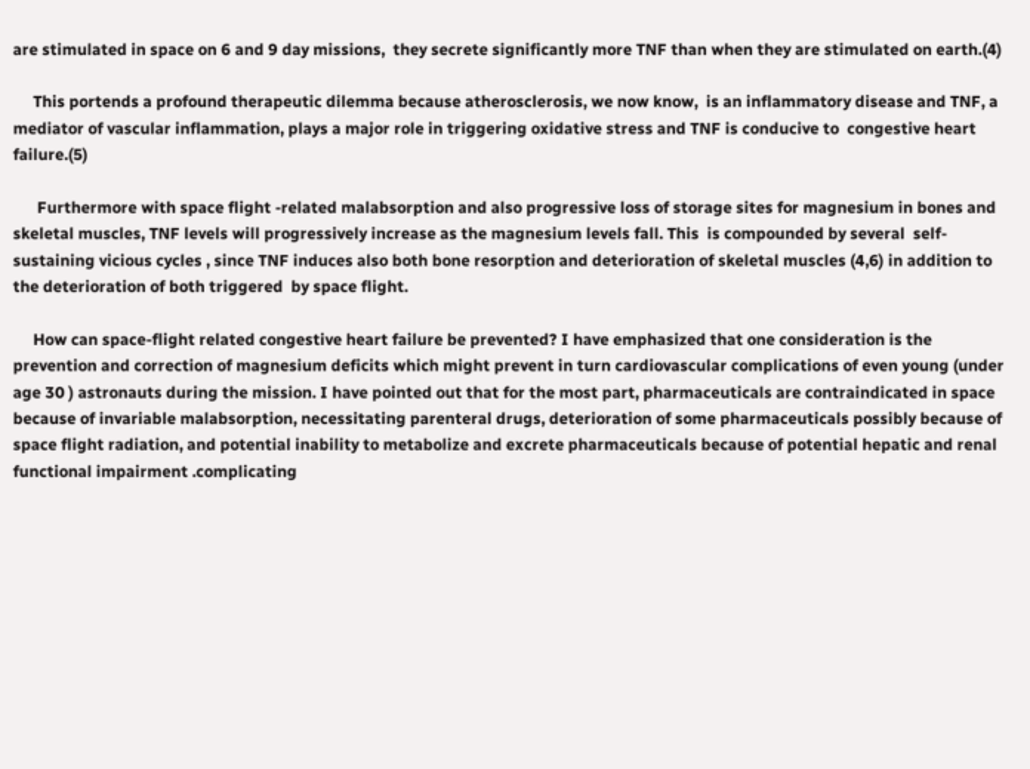are stimulated in space on 6 and 9 day missions,  they secrete significantly more TNF than when they are stimulated on earth.(4)

     This portends a profound therapeutic dilemma because atherosclerosis, we now know,  is an inflammatory disease and TNF, a mediator of vascular inflammation, plays a major role in triggering oxidative stress and TNF is conducive to  congestive heart failure.(5)

      Furthermore with space flight -related malabsorption and also progressive loss of storage sites for magnesium in bones and skeletal muscles, TNF levels will progressively increase as the magnesium levels fall. This  is compounded by several  self-sustaining vicious cycles , since TNF induces also both bone resorption and deterioration of skeletal muscles (4,6) in addition to the deterioration of both triggered  by space flight.

     How can space-flight related congestive heart failure be prevented? I have emphasized that one consideration is the prevention and correction of magnesium deficits which might prevent in turn cardiovascular complications of even young (under age 30 ) astronauts during the mission. I have pointed out that for the most part, pharmaceuticals are contraindicated in space because of invariable malabsorption, necessitating parenteral drugs, deterioration of some pharmaceuticals possibly because of space flight radiation, and potential inability to metabolize and excrete pharmaceuticals because of potential hepatic and renal functional impairment .complicating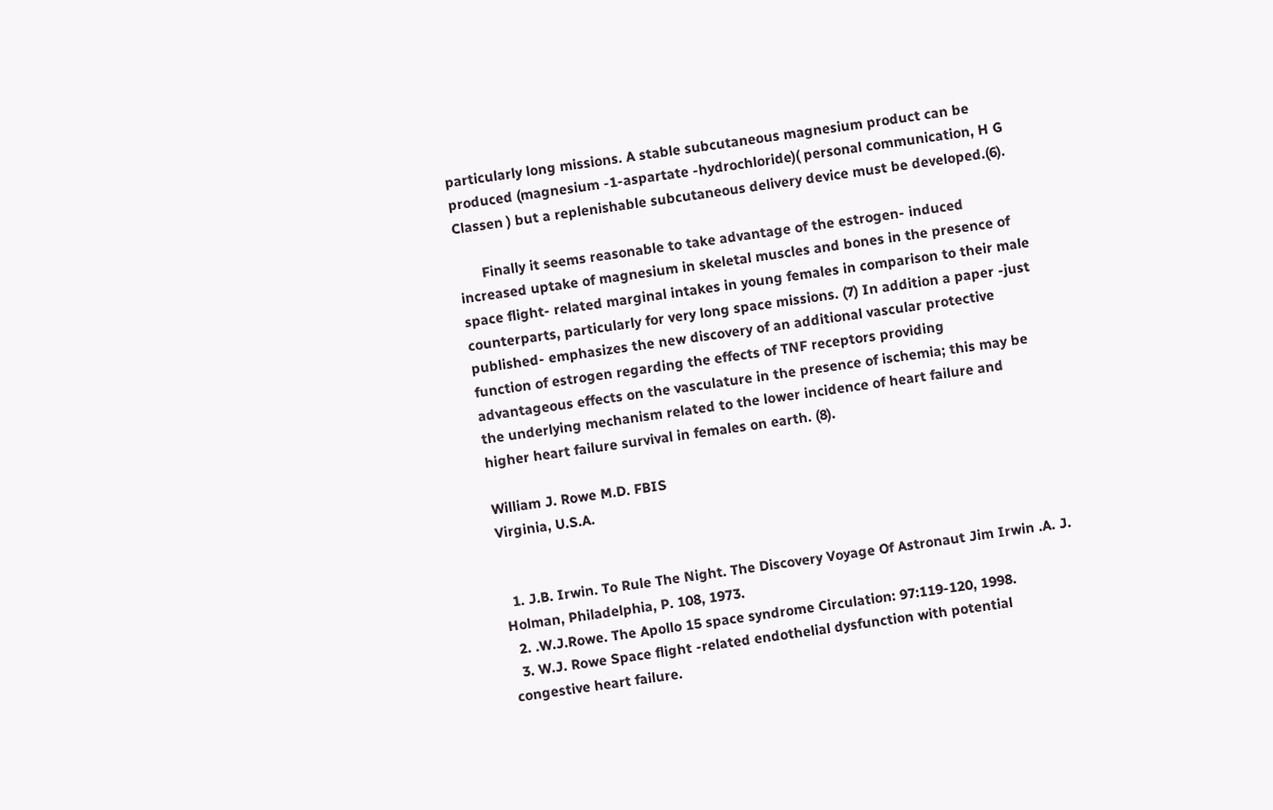particularly long missions. A stable subcutaneous magnesium product can be produced (magnesium -1-aspartate -hydrochloride)( personal communication, H G Classen ) but a replenishable subcutaneous delivery device must be developed.(6).

      Finally it seems reasonable to take advantage of the estrogen- induced increased uptake of magnesium in skeletal muscles and bones in the presence of space flight- related marginal intakes in young females in comparison to their male counterparts, particularly for very long space missions. (7) In addition a paper -just published- emphasizes the new discovery of an additional vascular protective function of estrogen regarding the effects of TNF receptors providing advantageous effects on the vasculature in the presence of ischemia; this may be the underlying mechanism related to the lower incidence of heart failure and higher heart failure survival in females on earth. (8).

William J. Rowe M.D. FBIS
Virginia, U.S.A.


  1. J.B. Irwin. To Rule The Night. The Discovery Voyage Of Astronaut Jim Irwin .A. J. Holman, Philadelphia, P. 108, 1973.
  2. .W.J.Rowe. The Apollo 15 space syndrome Circulation: 97:119-120, 1998.
  3. W.J. Rowe Space flight -related endothelial dysfunction with potential congestive heart failure.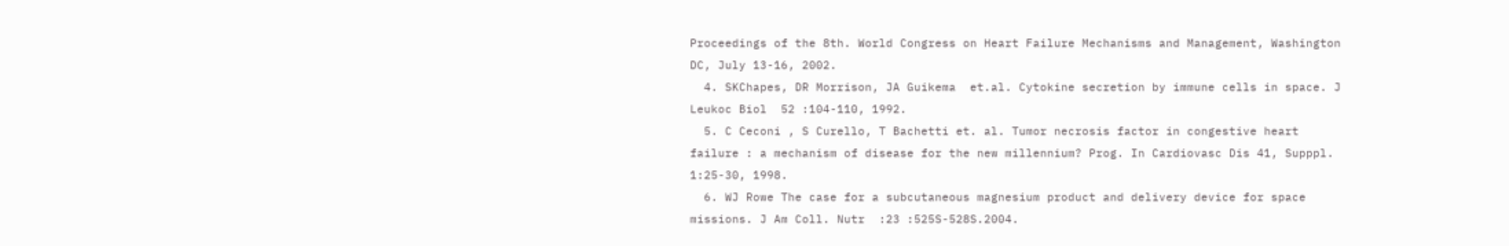Proceedings of the 8th. World Congress on Heart Failure Mechanisms and Management, Washington DC, July 13-16, 2002.
  4. SKChapes, DR Morrison, JA Guikema  et.al. Cytokine secretion by immune cells in space. J Leukoc Biol  52 :104-110, 1992.
  5. C Ceconi , S Curello, T Bachetti et. al. Tumor necrosis factor in congestive heart failure : a mechanism of disease for the new millennium? Prog. In Cardiovasc Dis 41, Supppl. 1:25-30, 1998.
  6. WJ Rowe The case for a subcutaneous magnesium product and delivery device for space missions. J Am Coll. Nutr  :23 :525S-528S.2004.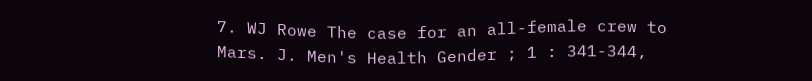7. WJ Rowe The case for an all-female crew to Mars. J. Men's Health Gender ; 1 : 341-344,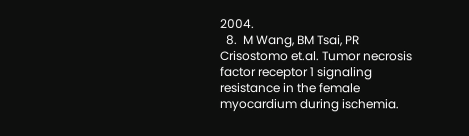2004.
  8.  M Wang, BM Tsai, PR Crisostomo et.al. Tumor necrosis factor receptor 1 signaling resistance in the female myocardium during ischemia.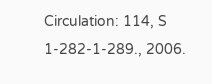Circulation: 114, S 1-282-1-289., 2006.